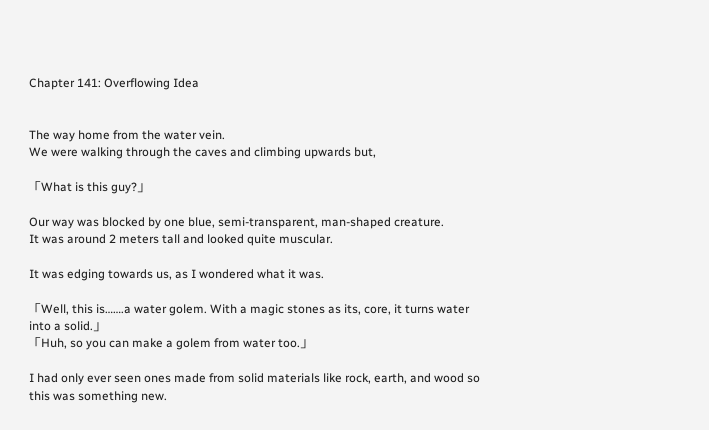Chapter 141: Overflowing Idea


The way home from the water vein.
We were walking through the caves and climbing upwards but,

「What is this guy?」

Our way was blocked by one blue, semi-transparent, man-shaped creature.
It was around 2 meters tall and looked quite muscular.

It was edging towards us, as I wondered what it was.

「Well, this is…….a water golem. With a magic stones as its, core, it turns water into a solid.」
「Huh, so you can make a golem from water too.」

I had only ever seen ones made from solid materials like rock, earth, and wood so this was something new.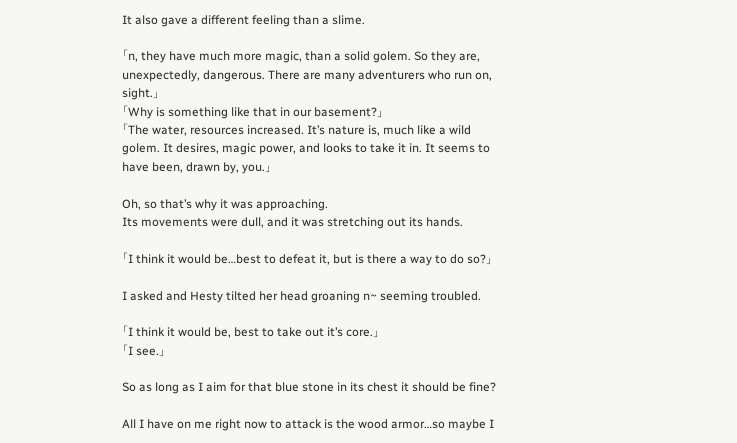It also gave a different feeling than a slime.

「n, they have much more magic, than a solid golem. So they are, unexpectedly, dangerous. There are many adventurers who run on, sight.」
「Why is something like that in our basement?」
「The water, resources increased. It’s nature is, much like a wild golem. It desires, magic power, and looks to take it in. It seems to have been, drawn by, you.」

Oh, so that’s why it was approaching.
Its movements were dull, and it was stretching out its hands.

「I think it would be…best to defeat it, but is there a way to do so?」

I asked and Hesty tilted her head groaning n~ seeming troubled.

「I think it would be, best to take out it’s core.」
「I see.」

So as long as I aim for that blue stone in its chest it should be fine?

All I have on me right now to attack is the wood armor…so maybe I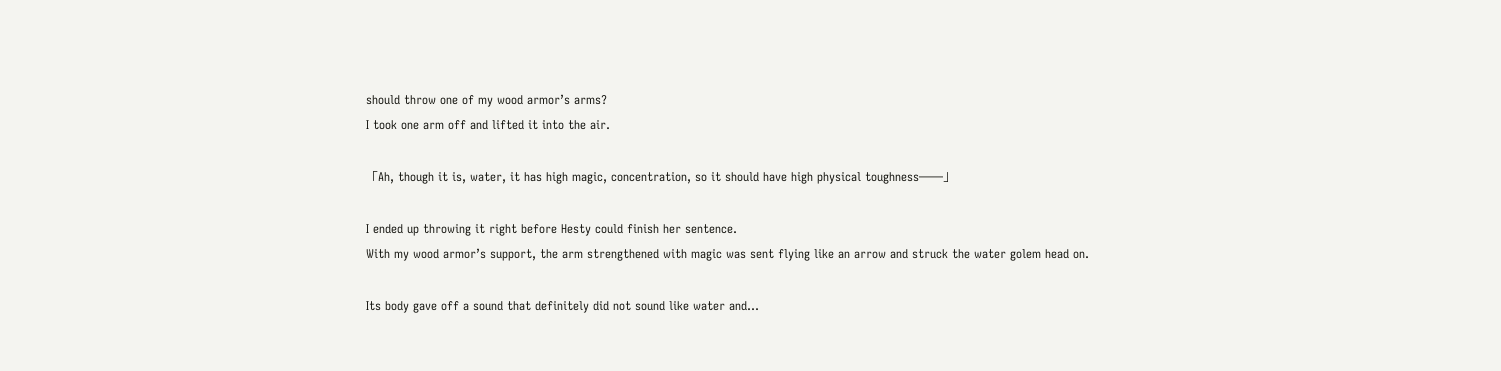should throw one of my wood armor’s arms?
I took one arm off and lifted it into the air.

「Ah, though it is, water, it has high magic, concentration, so it should have high physical toughness——」

I ended up throwing it right before Hesty could finish her sentence.
With my wood armor’s support, the arm strengthened with magic was sent flying like an arrow and struck the water golem head on.

Its body gave off a sound that definitely did not sound like water and…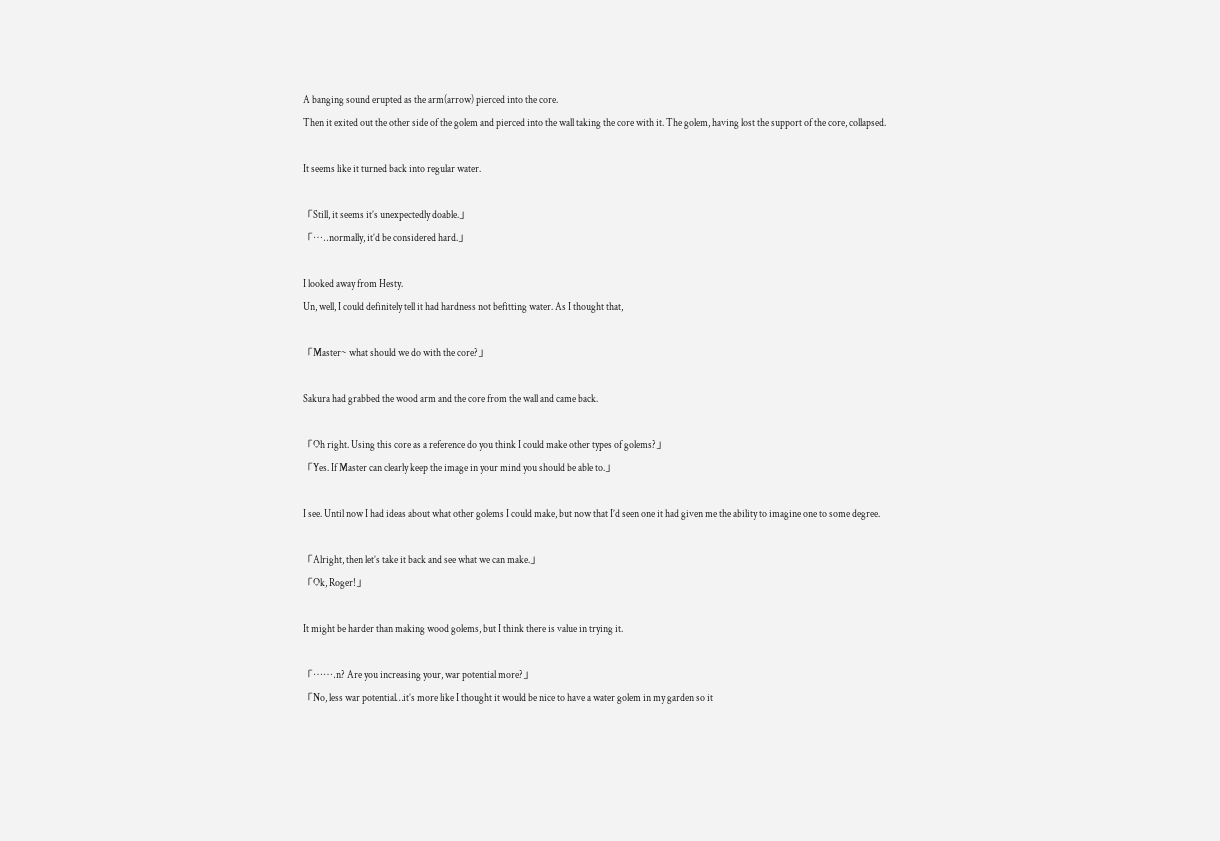A banging sound erupted as the arm(arrow) pierced into the core.
Then it exited out the other side of the golem and pierced into the wall taking the core with it. The golem, having lost the support of the core, collapsed.

It seems like it turned back into regular water.

「Still, it seems it’s unexpectedly doable.」
「…..normally, it’d be considered hard.」

I looked away from Hesty.
Un, well, I could definitely tell it had hardness not befitting water. As I thought that,

「Master~ what should we do with the core?」

Sakura had grabbed the wood arm and the core from the wall and came back.

「Oh right. Using this core as a reference do you think I could make other types of golems?」
「Yes. If Master can clearly keep the image in your mind you should be able to.」

I see. Until now I had ideas about what other golems I could make, but now that I’d seen one it had given me the ability to imagine one to some degree.

「Alright, then let’s take it back and see what we can make.」
「Ok, Roger!」

It might be harder than making wood golems, but I think there is value in trying it.

「…….n? Are you increasing your, war potential more?」
「No, less war potential…it’s more like I thought it would be nice to have a water golem in my garden so it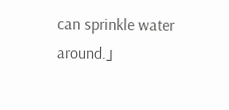can sprinkle water around.」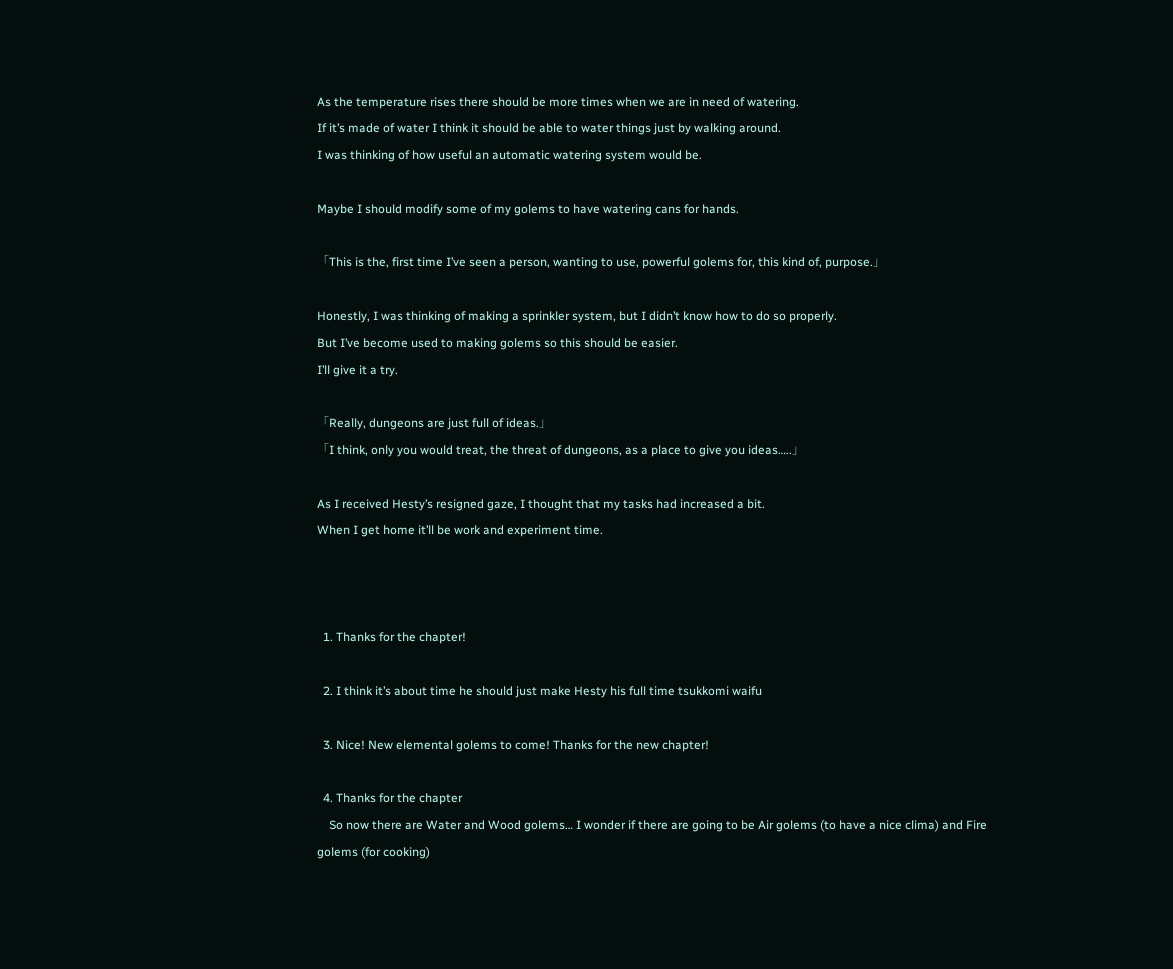As the temperature rises there should be more times when we are in need of watering.
If it’s made of water I think it should be able to water things just by walking around.
I was thinking of how useful an automatic watering system would be.

Maybe I should modify some of my golems to have watering cans for hands.

「This is the, first time I’ve seen a person, wanting to use, powerful golems for, this kind of, purpose.」

Honestly, I was thinking of making a sprinkler system, but I didn’t know how to do so properly.
But I’ve become used to making golems so this should be easier.
I’ll give it a try.

「Really, dungeons are just full of ideas.」
「I think, only you would treat, the threat of dungeons, as a place to give you ideas…..」

As I received Hesty’s resigned gaze, I thought that my tasks had increased a bit.
When I get home it’ll be work and experiment time.



  1. Thanks for the chapter!

  2. I think it’s about time he should just make Hesty his full time tsukkomi waifu

  3. Nice! New elemental golems to come! Thanks for the new chapter!

  4. Thanks for the chapter
    So now there are Water and Wood golems… I wonder if there are going to be Air golems (to have a nice clima) and Fire golems (for cooking)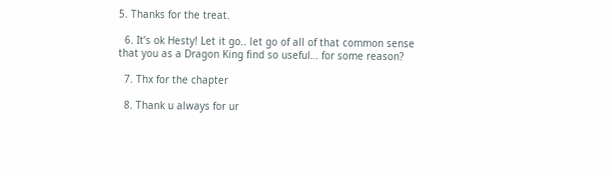5. Thanks for the treat.

  6. It’s ok Hesty! Let it go.. let go of all of that common sense that you as a Dragon King find so useful… for some reason?

  7. Thx for the chapter

  8. Thank u always for ur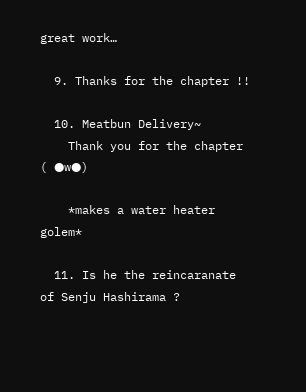great work…

  9. Thanks for the chapter !!

  10. Meatbun Delivery~
    Thank you for the chapter ( ●w●)

    *makes a water heater golem*

  11. Is he the reincaranate of Senju Hashirama ?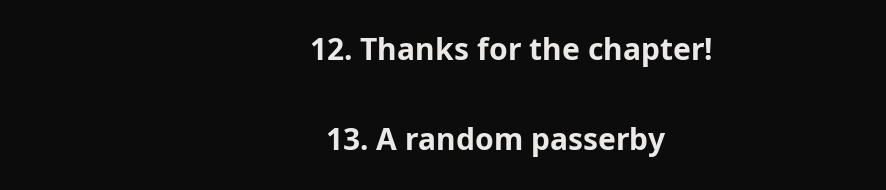12. Thanks for the chapter!

  13. A random passerby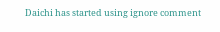Daichi has started using ignore comment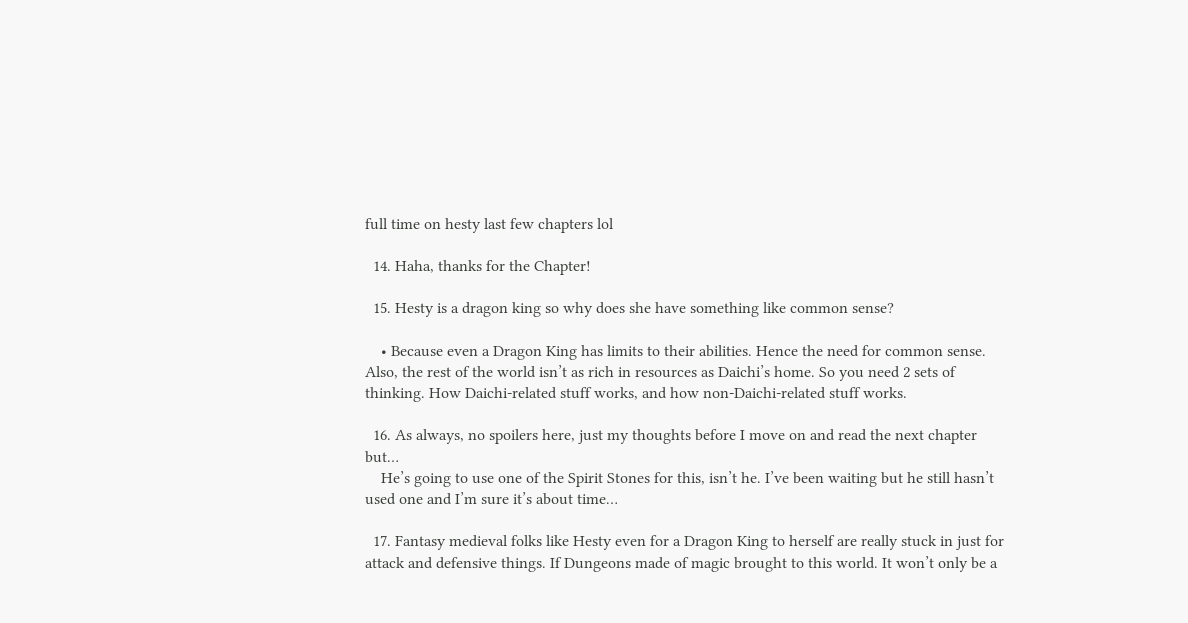full time on hesty last few chapters lol

  14. Haha, thanks for the Chapter!

  15. Hesty is a dragon king so why does she have something like common sense?

    • Because even a Dragon King has limits to their abilities. Hence the need for common sense. Also, the rest of the world isn’t as rich in resources as Daichi’s home. So you need 2 sets of thinking. How Daichi-related stuff works, and how non-Daichi-related stuff works.

  16. As always, no spoilers here, just my thoughts before I move on and read the next chapter but…
    He’s going to use one of the Spirit Stones for this, isn’t he. I’ve been waiting but he still hasn’t used one and I’m sure it’s about time…

  17. Fantasy medieval folks like Hesty even for a Dragon King to herself are really stuck in just for attack and defensive things. If Dungeons made of magic brought to this world. It won’t only be a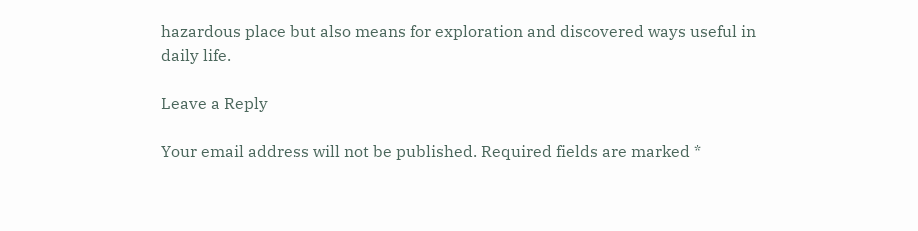hazardous place but also means for exploration and discovered ways useful in daily life.

Leave a Reply

Your email address will not be published. Required fields are marked *